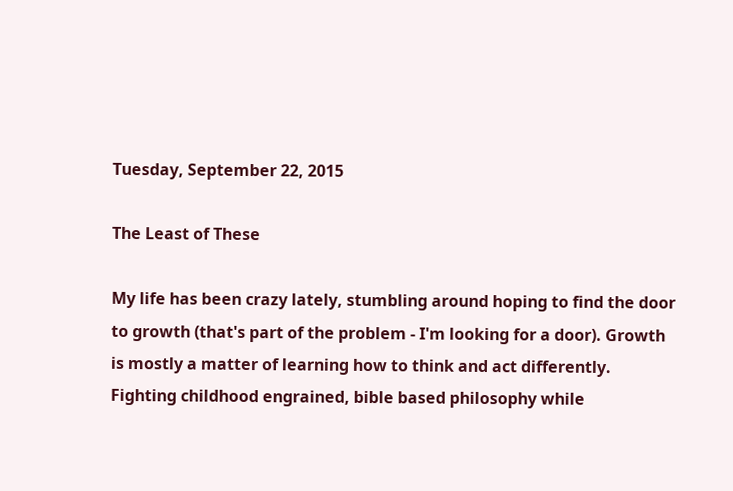Tuesday, September 22, 2015

The Least of These

My life has been crazy lately, stumbling around hoping to find the door to growth (that's part of the problem - I'm looking for a door). Growth is mostly a matter of learning how to think and act differently. Fighting childhood engrained, bible based philosophy while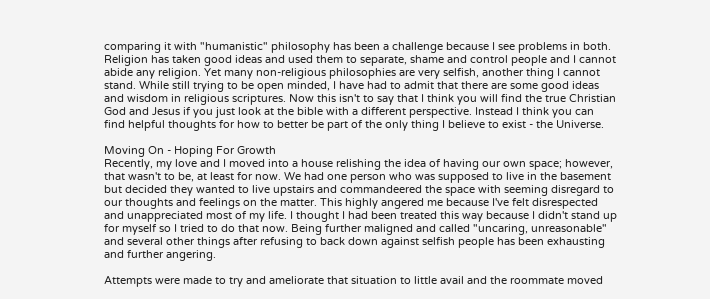comparing it with "humanistic" philosophy has been a challenge because I see problems in both. Religion has taken good ideas and used them to separate, shame and control people and I cannot abide any religion. Yet many non-religious philosophies are very selfish, another thing I cannot stand. While still trying to be open minded, I have had to admit that there are some good ideas and wisdom in religious scriptures. Now this isn't to say that I think you will find the true Christian God and Jesus if you just look at the bible with a different perspective. Instead I think you can find helpful thoughts for how to better be part of the only thing I believe to exist - the Universe.

Moving On - Hoping For Growth
Recently, my love and I moved into a house relishing the idea of having our own space; however, that wasn't to be, at least for now. We had one person who was supposed to live in the basement but decided they wanted to live upstairs and commandeered the space with seeming disregard to our thoughts and feelings on the matter. This highly angered me because I've felt disrespected and unappreciated most of my life. I thought I had been treated this way because I didn't stand up for myself so I tried to do that now. Being further maligned and called "uncaring, unreasonable" and several other things after refusing to back down against selfish people has been exhausting and further angering.

Attempts were made to try and ameliorate that situation to little avail and the roommate moved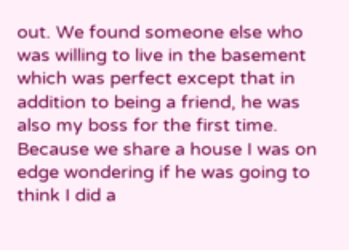out. We found someone else who was willing to live in the basement which was perfect except that in addition to being a friend, he was also my boss for the first time. Because we share a house I was on edge wondering if he was going to think I did a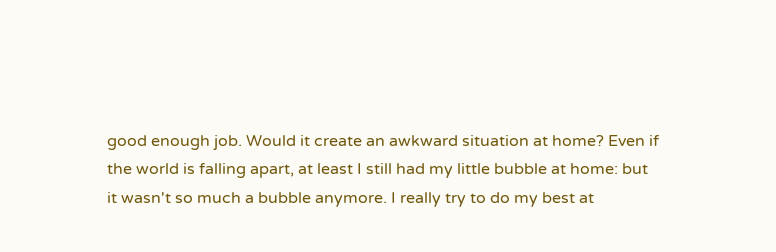good enough job. Would it create an awkward situation at home? Even if the world is falling apart, at least I still had my little bubble at home: but it wasn't so much a bubble anymore. I really try to do my best at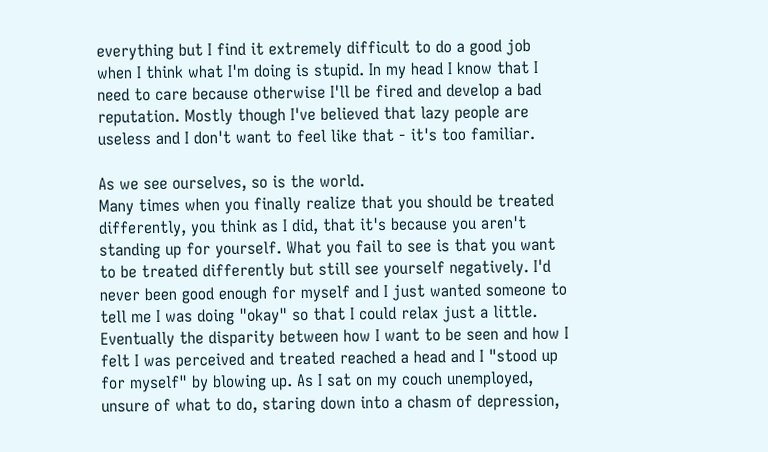everything but I find it extremely difficult to do a good job when I think what I'm doing is stupid. In my head I know that I need to care because otherwise I'll be fired and develop a bad reputation. Mostly though I've believed that lazy people are useless and I don't want to feel like that - it's too familiar.

As we see ourselves, so is the world.
Many times when you finally realize that you should be treated differently, you think as I did, that it's because you aren't standing up for yourself. What you fail to see is that you want to be treated differently but still see yourself negatively. I'd never been good enough for myself and I just wanted someone to tell me I was doing "okay" so that I could relax just a little. Eventually the disparity between how I want to be seen and how I felt I was perceived and treated reached a head and I "stood up for myself" by blowing up. As I sat on my couch unemployed, unsure of what to do, staring down into a chasm of depression,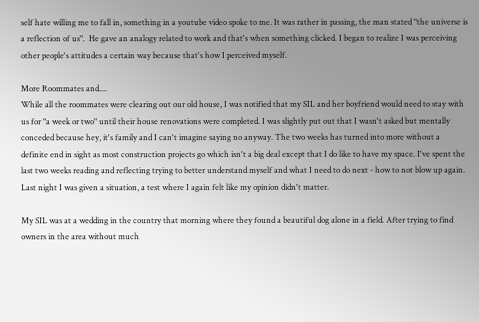self hate willing me to fall in, something in a youtube video spoke to me. It was rather in passing, the man stated "the universe is a reflection of us".  He gave an analogy related to work and that's when something clicked. I began to realize I was perceiving other people's attitudes a certain way because that's how I perceived myself.

More Roommates and....
While all the roommates were clearing out our old house, I was notified that my SIL and her boyfriend would need to stay with us for "a week or two" until their house renovations were completed. I was slightly put out that I wasn't asked but mentally conceded because hey, it's family and I can't imagine saying no anyway. The two weeks has turned into more without a definite end in sight as most construction projects go which isn't a big deal except that I do like to have my space. I've spent the last two weeks reading and reflecting trying to better understand myself and what I need to do next - how to not blow up again. Last night I was given a situation, a test where I again felt like my opinion didn't matter.

My SIL was at a wedding in the country that morning where they found a beautiful dog alone in a field. After trying to find owners in the area without much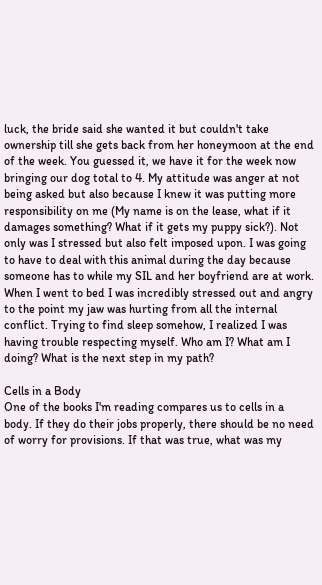luck, the bride said she wanted it but couldn't take ownership till she gets back from her honeymoon at the end of the week. You guessed it, we have it for the week now bringing our dog total to 4. My attitude was anger at not being asked but also because I knew it was putting more responsibility on me (My name is on the lease, what if it damages something? What if it gets my puppy sick?). Not only was I stressed but also felt imposed upon. I was going to have to deal with this animal during the day because someone has to while my SIL and her boyfriend are at work. When I went to bed I was incredibly stressed out and angry to the point my jaw was hurting from all the internal conflict. Trying to find sleep somehow, I realized I was having trouble respecting myself. Who am I? What am I doing? What is the next step in my path?

Cells in a Body
One of the books I'm reading compares us to cells in a body. If they do their jobs properly, there should be no need of worry for provisions. If that was true, what was my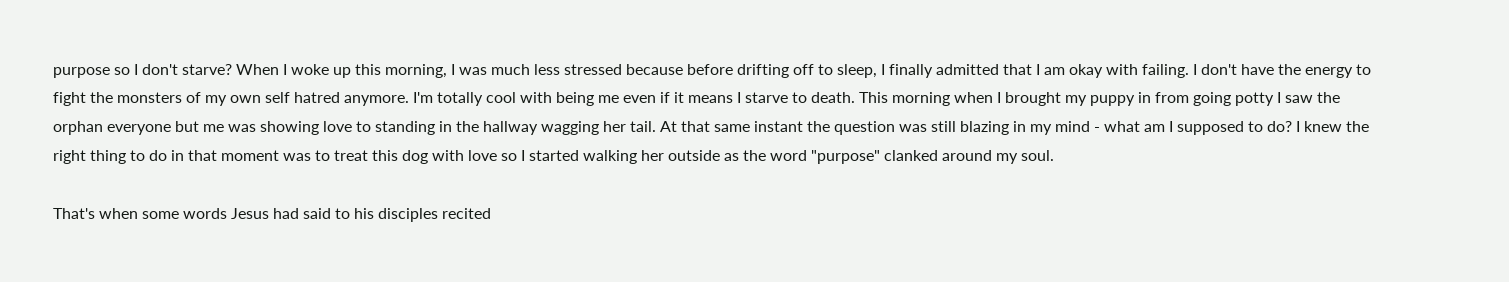purpose so I don't starve? When I woke up this morning, I was much less stressed because before drifting off to sleep, I finally admitted that I am okay with failing. I don't have the energy to fight the monsters of my own self hatred anymore. I'm totally cool with being me even if it means I starve to death. This morning when I brought my puppy in from going potty I saw the orphan everyone but me was showing love to standing in the hallway wagging her tail. At that same instant the question was still blazing in my mind - what am I supposed to do? I knew the right thing to do in that moment was to treat this dog with love so I started walking her outside as the word "purpose" clanked around my soul.

That's when some words Jesus had said to his disciples recited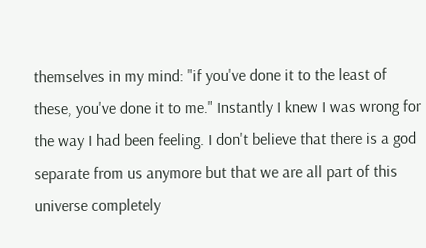themselves in my mind: "if you've done it to the least of these, you've done it to me." Instantly I knew I was wrong for the way I had been feeling. I don't believe that there is a god separate from us anymore but that we are all part of this universe completely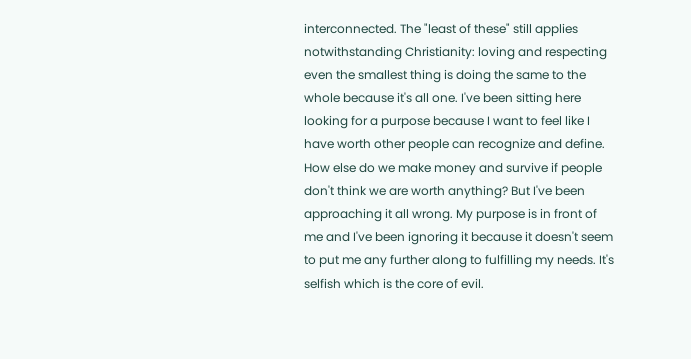interconnected. The "least of these" still applies notwithstanding Christianity: loving and respecting even the smallest thing is doing the same to the whole because it's all one. I've been sitting here looking for a purpose because I want to feel like I have worth other people can recognize and define. How else do we make money and survive if people don't think we are worth anything? But I've been approaching it all wrong. My purpose is in front of me and I've been ignoring it because it doesn't seem to put me any further along to fulfilling my needs. It's selfish which is the core of evil.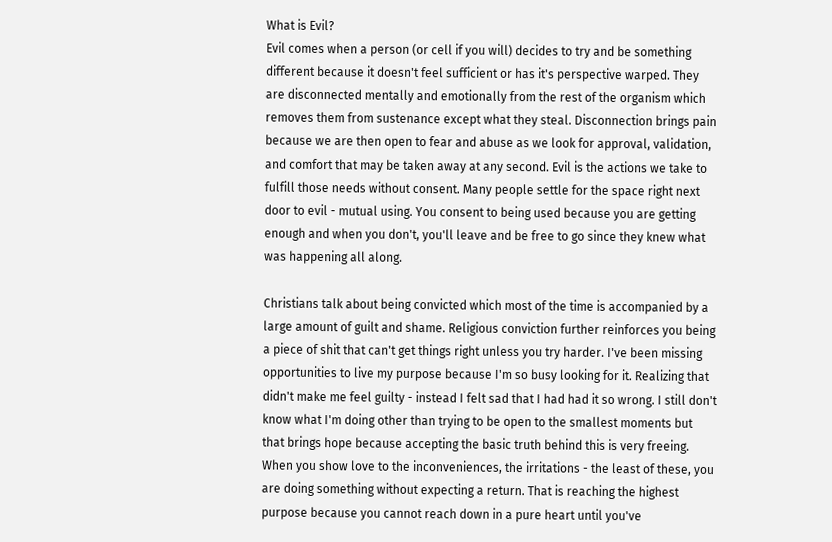What is Evil?
Evil comes when a person (or cell if you will) decides to try and be something different because it doesn't feel sufficient or has it's perspective warped. They are disconnected mentally and emotionally from the rest of the organism which removes them from sustenance except what they steal. Disconnection brings pain because we are then open to fear and abuse as we look for approval, validation, and comfort that may be taken away at any second. Evil is the actions we take to fulfill those needs without consent. Many people settle for the space right next door to evil - mutual using. You consent to being used because you are getting enough and when you don't, you'll leave and be free to go since they knew what was happening all along.

Christians talk about being convicted which most of the time is accompanied by a large amount of guilt and shame. Religious conviction further reinforces you being a piece of shit that can't get things right unless you try harder. I've been missing opportunities to live my purpose because I'm so busy looking for it. Realizing that didn't make me feel guilty - instead I felt sad that I had had it so wrong. I still don't know what I'm doing other than trying to be open to the smallest moments but that brings hope because accepting the basic truth behind this is very freeing. When you show love to the inconveniences, the irritations - the least of these, you are doing something without expecting a return. That is reaching the highest purpose because you cannot reach down in a pure heart until you've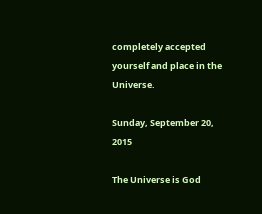completely accepted yourself and place in the Universe.

Sunday, September 20, 2015

The Universe is God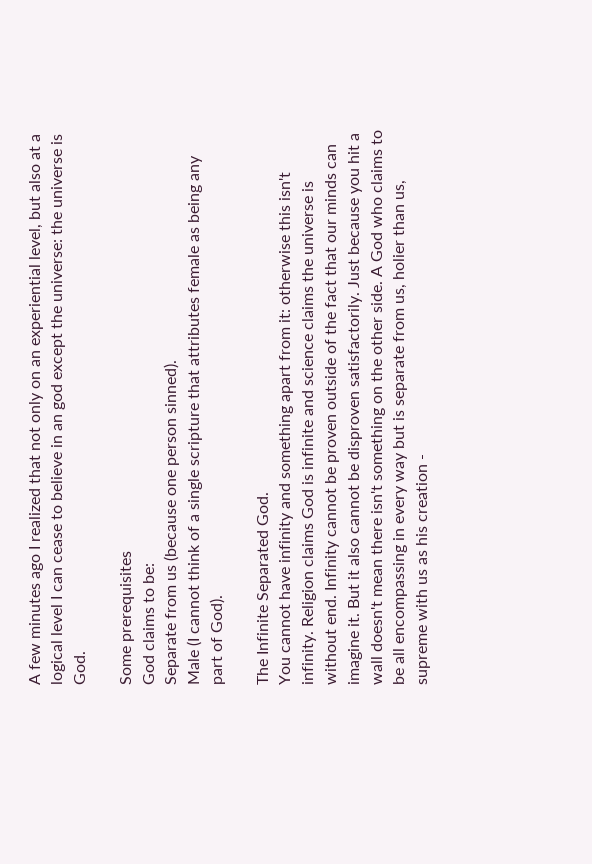A few minutes ago I realized that not only on an experiential level, but also at a logical level I can cease to believe in an god except the universe: the universe is God.

Some prerequisites
God claims to be:
Separate from us (because one person sinned).
Male (I cannot think of a single scripture that attributes female as being any part of God).

The Infinite Separated God.
You cannot have infinity and something apart from it: otherwise this isn't infinity. Religion claims God is infinite and science claims the universe is without end. Infinity cannot be proven outside of the fact that our minds can imagine it. But it also cannot be disproven satisfactorily. Just because you hit a wall doesn't mean there isn't something on the other side. A God who claims to be all encompassing in every way but is separate from us, holier than us, supreme with us as his creation -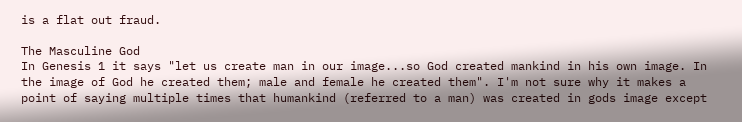is a flat out fraud.

The Masculine God
In Genesis 1 it says "let us create man in our image...so God created mankind in his own image. In the image of God he created them; male and female he created them". I'm not sure why it makes a point of saying multiple times that humankind (referred to a man) was created in gods image except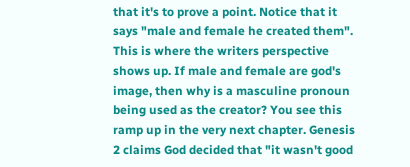that it's to prove a point. Notice that it says "male and female he created them". This is where the writers perspective shows up. If male and female are god's image, then why is a masculine pronoun being used as the creator? You see this ramp up in the very next chapter. Genesis 2 claims God decided that "it wasn't good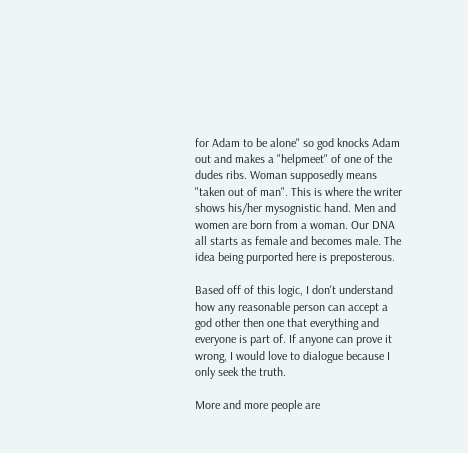for Adam to be alone" so god knocks Adam out and makes a "helpmeet" of one of the dudes ribs. Woman supposedly means "taken out of man". This is where the writer shows his/her mysognistic hand. Men and women are born from a woman. Our DNA all starts as female and becomes male. The idea being purported here is preposterous.

Based off of this logic, I don't understand how any reasonable person can accept a god other then one that everything and everyone is part of. If anyone can prove it wrong, I would love to dialogue because I only seek the truth.

More and more people are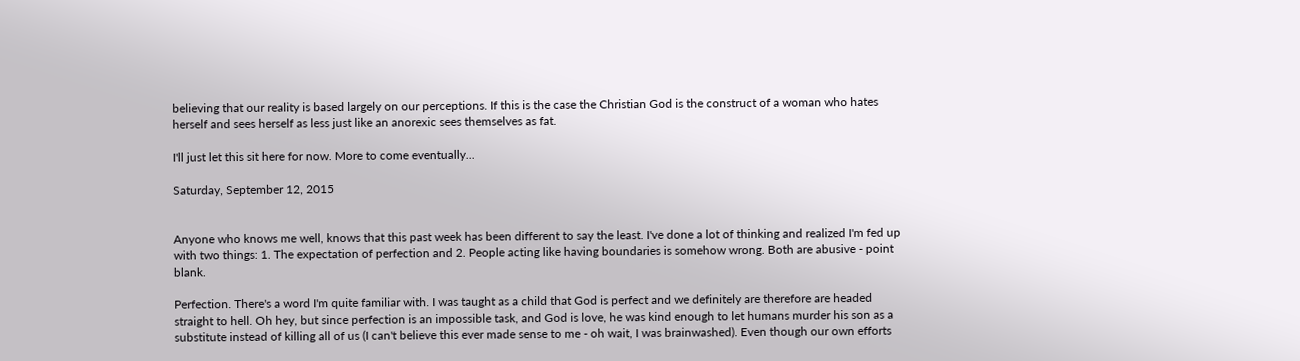believing that our reality is based largely on our perceptions. If this is the case the Christian God is the construct of a woman who hates herself and sees herself as less just like an anorexic sees themselves as fat.

I'll just let this sit here for now. More to come eventually...

Saturday, September 12, 2015


Anyone who knows me well, knows that this past week has been different to say the least. I've done a lot of thinking and realized I'm fed up with two things: 1. The expectation of perfection and 2. People acting like having boundaries is somehow wrong. Both are abusive - point blank.

Perfection. There's a word I'm quite familiar with. I was taught as a child that God is perfect and we definitely are therefore are headed straight to hell. Oh hey, but since perfection is an impossible task, and God is love, he was kind enough to let humans murder his son as a substitute instead of killing all of us (I can't believe this ever made sense to me - oh wait, I was brainwashed). Even though our own efforts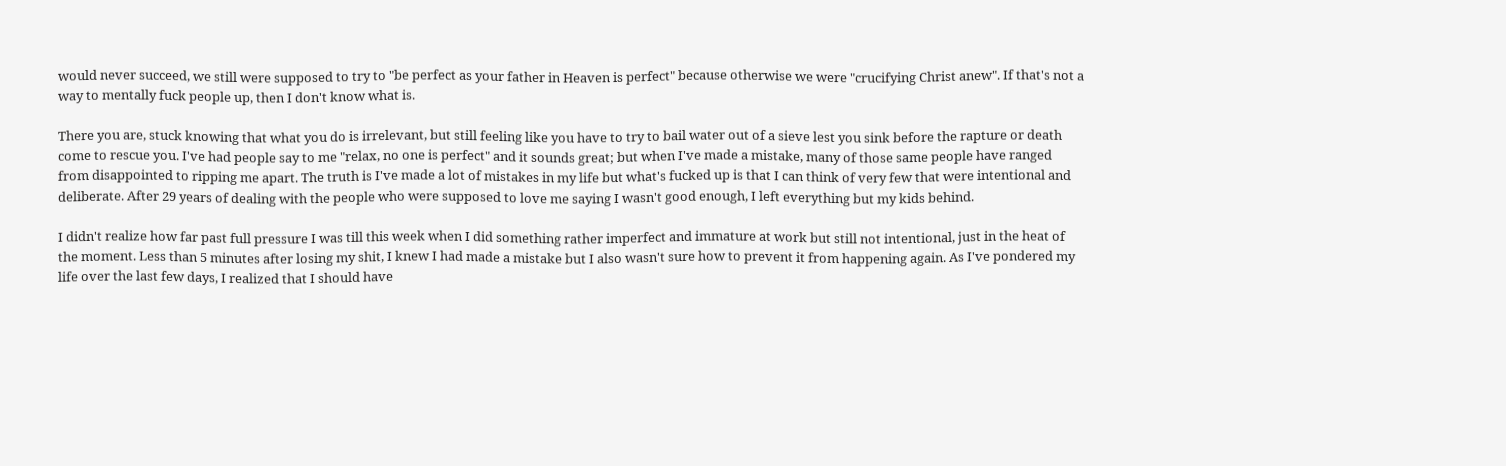would never succeed, we still were supposed to try to "be perfect as your father in Heaven is perfect" because otherwise we were "crucifying Christ anew". If that's not a way to mentally fuck people up, then I don't know what is.

There you are, stuck knowing that what you do is irrelevant, but still feeling like you have to try to bail water out of a sieve lest you sink before the rapture or death come to rescue you. I've had people say to me "relax, no one is perfect" and it sounds great; but when I've made a mistake, many of those same people have ranged from disappointed to ripping me apart. The truth is I've made a lot of mistakes in my life but what's fucked up is that I can think of very few that were intentional and deliberate. After 29 years of dealing with the people who were supposed to love me saying I wasn't good enough, I left everything but my kids behind.

I didn't realize how far past full pressure I was till this week when I did something rather imperfect and immature at work but still not intentional, just in the heat of the moment. Less than 5 minutes after losing my shit, I knew I had made a mistake but I also wasn't sure how to prevent it from happening again. As I've pondered my life over the last few days, I realized that I should have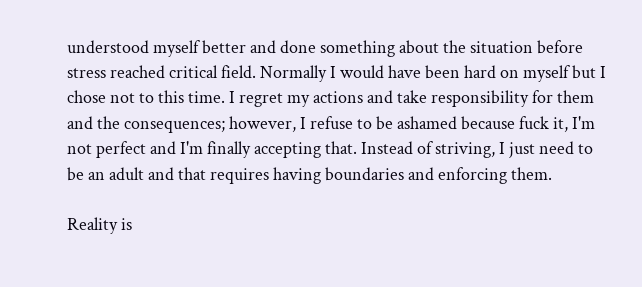understood myself better and done something about the situation before stress reached critical field. Normally I would have been hard on myself but I chose not to this time. I regret my actions and take responsibility for them and the consequences; however, I refuse to be ashamed because fuck it, I'm not perfect and I'm finally accepting that. Instead of striving, I just need to be an adult and that requires having boundaries and enforcing them.

Reality is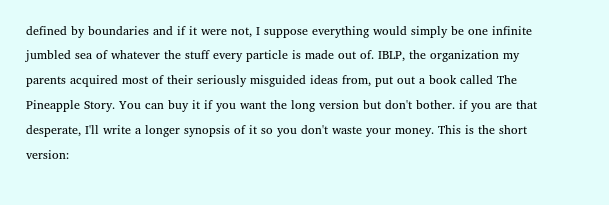defined by boundaries and if it were not, I suppose everything would simply be one infinite jumbled sea of whatever the stuff every particle is made out of. IBLP, the organization my parents acquired most of their seriously misguided ideas from, put out a book called The Pineapple Story. You can buy it if you want the long version but don't bother. if you are that desperate, I'll write a longer synopsis of it so you don't waste your money. This is the short version: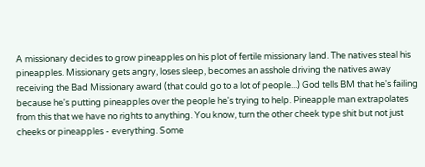A missionary decides to grow pineapples on his plot of fertile missionary land. The natives steal his pineapples. Missionary gets angry, loses sleep, becomes an asshole driving the natives away receiving the Bad Missionary award (that could go to a lot of people...) God tells BM that he's failing because he's putting pineapples over the people he's trying to help. Pineapple man extrapolates from this that we have no rights to anything. You know, turn the other cheek type shit but not just cheeks or pineapples - everything. Some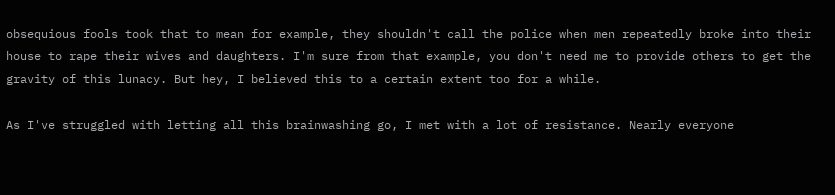obsequious fools took that to mean for example, they shouldn't call the police when men repeatedly broke into their house to rape their wives and daughters. I'm sure from that example, you don't need me to provide others to get the gravity of this lunacy. But hey, I believed this to a certain extent too for a while.

As I've struggled with letting all this brainwashing go, I met with a lot of resistance. Nearly everyone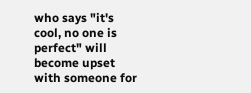who says "it's cool, no one is perfect" will become upset with someone for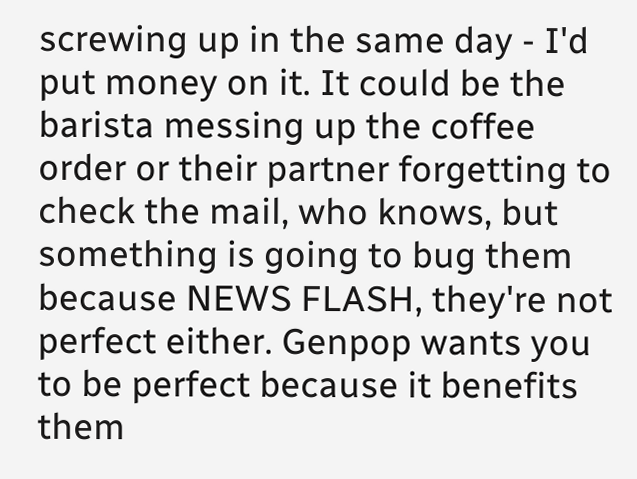screwing up in the same day - I'd put money on it. It could be the barista messing up the coffee order or their partner forgetting to check the mail, who knows, but something is going to bug them because NEWS FLASH, they're not perfect either. Genpop wants you to be perfect because it benefits them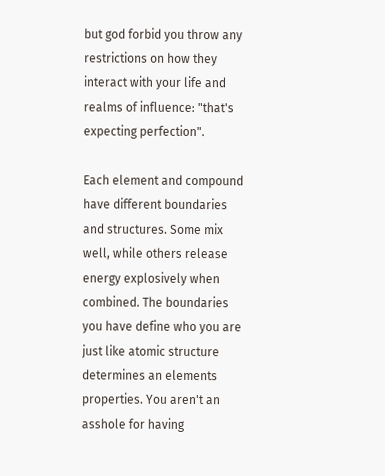but god forbid you throw any restrictions on how they interact with your life and realms of influence: "that's expecting perfection".

Each element and compound have different boundaries and structures. Some mix well, while others release energy explosively when combined. The boundaries you have define who you are just like atomic structure determines an elements properties. You aren't an asshole for having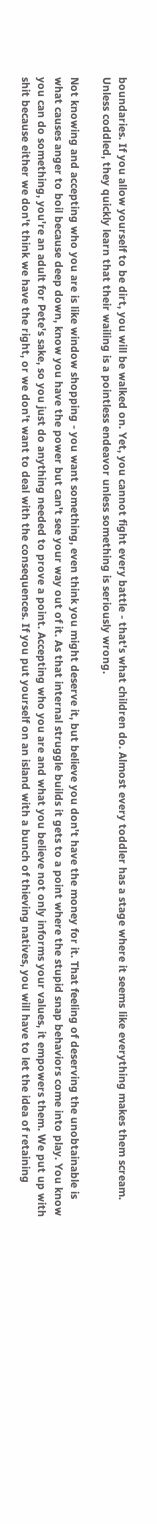boundaries. If you allow yourself to be dirt, you will be walked on. Yet, you cannot fight every battle - that's what children do. Almost every toddler has a stage where it seems like everything makes them scream. Unless coddled, they quickly learn that their wailing is a pointless endeavor unless something is seriously wrong.

Not knowing and accepting who you are is like window shopping - you want something, even think you might deserve it, but believe you don't have the money for it. That feeling of deserving the unobtainable is what causes anger to boil because deep down, know you have the power but can't see your way out of it. As that internal struggle builds it gets to a point where the stupid snap behaviors come into play. You know you can do something, you're an adult for Pete's sake, so you just do anything needed to prove a point. Accepting who you are and what you believe not only informs your values, it empowers them. We put up with shit because either we don't think we have the right, or we don't want to deal with the consequences. If you put yourself on an island with a bunch of thieving natives, you will have to let the idea of retaining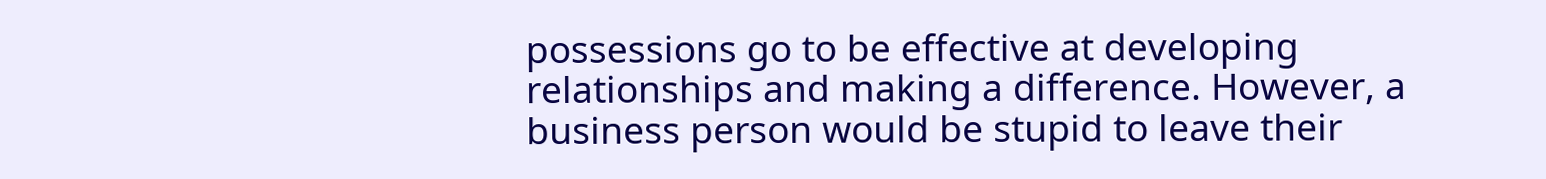possessions go to be effective at developing relationships and making a difference. However, a business person would be stupid to leave their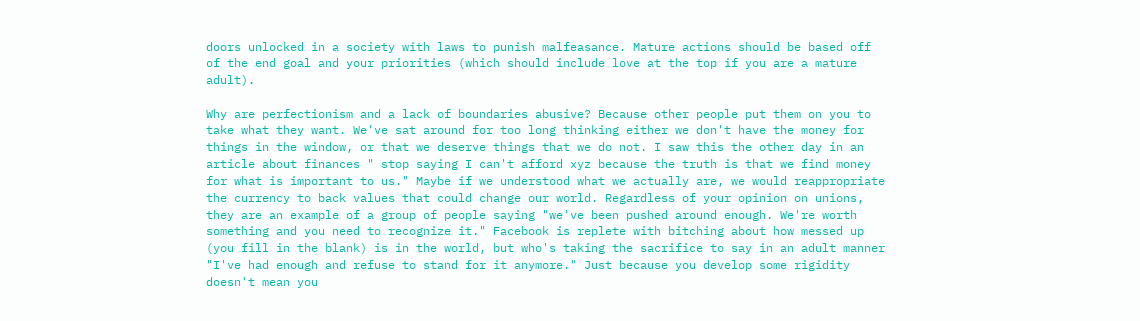doors unlocked in a society with laws to punish malfeasance. Mature actions should be based off of the end goal and your priorities (which should include love at the top if you are a mature adult).

Why are perfectionism and a lack of boundaries abusive? Because other people put them on you to take what they want. We've sat around for too long thinking either we don't have the money for things in the window, or that we deserve things that we do not. I saw this the other day in an article about finances " stop saying I can't afford xyz because the truth is that we find money for what is important to us." Maybe if we understood what we actually are, we would reappropriate the currency to back values that could change our world. Regardless of your opinion on unions, they are an example of a group of people saying "we've been pushed around enough. We're worth something and you need to recognize it." Facebook is replete with bitching about how messed up (you fill in the blank) is in the world, but who's taking the sacrifice to say in an adult manner "I've had enough and refuse to stand for it anymore." Just because you develop some rigidity doesn't mean you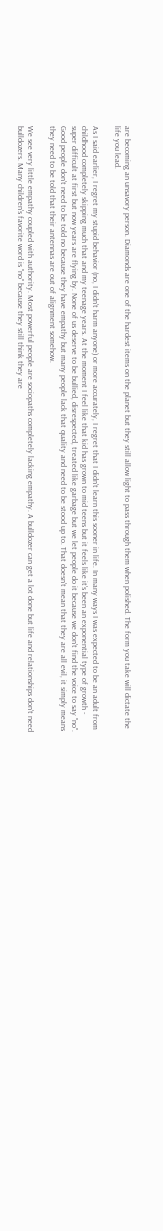are becoming an unsavory person. Diamonds are one of the hardest items on the planet but they still allow light to pass through them when polished. The form you take will dictate the life you lead.

As I said earlier, I regret my stupid behavior (no, I didn't harm anyone) or more accurately, I regret that I didn't learn this sooner in life. In many ways I was expected to be an adult from childhood completely skipping much that and my teenage years. At the moment I feel like that kid has grown to mid teens but it feels like it's been an exponential type of growth - super difficult at first but now years are flying by. None of us deserve to be bullied, disrespected, treated like garbage but we let people do it because we don't find the voice to say "no". Good people don't need to be told no because they have empathy but many people lack that quality and need to be stood up to. That doesn't mean that they are all evil, it simply means they need to be told that their antennas are out of alignment somehow.

We see very little empathy coupled with authority. Most powerful people are sociopaths completely lacking empathy. A bulldozer can get a lot done but life and relationships don't need bulldozers. Many children's favorite word is "no" because they still think they are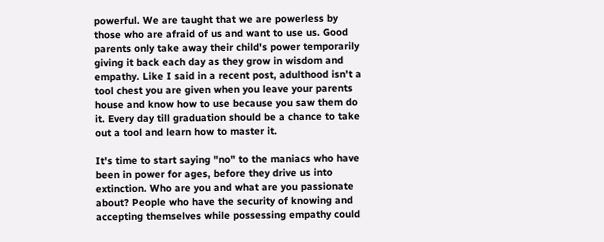powerful. We are taught that we are powerless by those who are afraid of us and want to use us. Good parents only take away their child's power temporarily giving it back each day as they grow in wisdom and empathy. Like I said in a recent post, adulthood isn't a tool chest you are given when you leave your parents house and know how to use because you saw them do it. Every day till graduation should be a chance to take out a tool and learn how to master it.

It's time to start saying "no" to the maniacs who have been in power for ages, before they drive us into extinction. Who are you and what are you passionate about? People who have the security of knowing and accepting themselves while possessing empathy could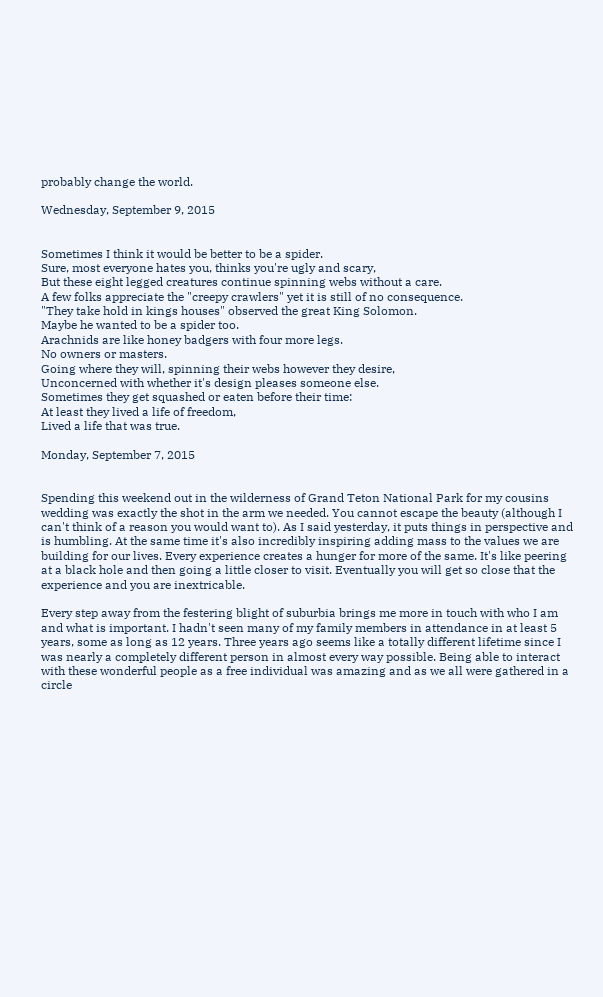probably change the world.

Wednesday, September 9, 2015


Sometimes I think it would be better to be a spider.
Sure, most everyone hates you, thinks you're ugly and scary,
But these eight legged creatures continue spinning webs without a care.
A few folks appreciate the "creepy crawlers" yet it is still of no consequence.
"They take hold in kings houses" observed the great King Solomon.
Maybe he wanted to be a spider too.
Arachnids are like honey badgers with four more legs.
No owners or masters.
Going where they will, spinning their webs however they desire,
Unconcerned with whether it's design pleases someone else.
Sometimes they get squashed or eaten before their time:
At least they lived a life of freedom,
Lived a life that was true.

Monday, September 7, 2015


Spending this weekend out in the wilderness of Grand Teton National Park for my cousins wedding was exactly the shot in the arm we needed. You cannot escape the beauty (although I can't think of a reason you would want to). As I said yesterday, it puts things in perspective and is humbling. At the same time it's also incredibly inspiring adding mass to the values we are building for our lives. Every experience creates a hunger for more of the same. It's like peering at a black hole and then going a little closer to visit. Eventually you will get so close that the experience and you are inextricable.

Every step away from the festering blight of suburbia brings me more in touch with who I am and what is important. I hadn't seen many of my family members in attendance in at least 5 years, some as long as 12 years. Three years ago seems like a totally different lifetime since I was nearly a completely different person in almost every way possible. Being able to interact with these wonderful people as a free individual was amazing and as we all were gathered in a circle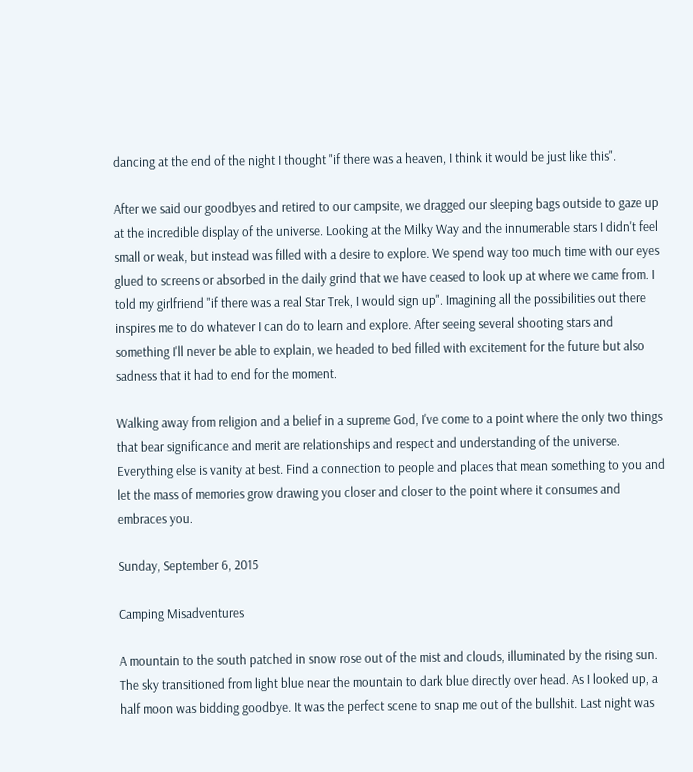dancing at the end of the night I thought "if there was a heaven, I think it would be just like this".

After we said our goodbyes and retired to our campsite, we dragged our sleeping bags outside to gaze up at the incredible display of the universe. Looking at the Milky Way and the innumerable stars I didn't feel small or weak, but instead was filled with a desire to explore. We spend way too much time with our eyes glued to screens or absorbed in the daily grind that we have ceased to look up at where we came from. I told my girlfriend "if there was a real Star Trek, I would sign up". Imagining all the possibilities out there inspires me to do whatever I can do to learn and explore. After seeing several shooting stars and something I'll never be able to explain, we headed to bed filled with excitement for the future but also sadness that it had to end for the moment.

Walking away from religion and a belief in a supreme God, I've come to a point where the only two things that bear significance and merit are relationships and respect and understanding of the universe. Everything else is vanity at best. Find a connection to people and places that mean something to you and let the mass of memories grow drawing you closer and closer to the point where it consumes and embraces you.

Sunday, September 6, 2015

Camping Misadventures

A mountain to the south patched in snow rose out of the mist and clouds, illuminated by the rising sun. The sky transitioned from light blue near the mountain to dark blue directly over head. As I looked up, a half moon was bidding goodbye. It was the perfect scene to snap me out of the bullshit. Last night was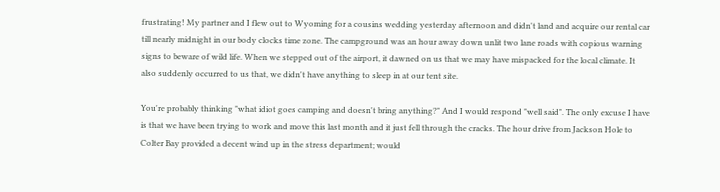frustrating! My partner and I flew out to Wyoming for a cousins wedding yesterday afternoon and didn't land and acquire our rental car till nearly midnight in our body clocks time zone. The campground was an hour away down unlit two lane roads with copious warning signs to beware of wild life. When we stepped out of the airport, it dawned on us that we may have mispacked for the local climate. It also suddenly occurred to us that, we didn't have anything to sleep in at our tent site.

You're probably thinking "what idiot goes camping and doesn't bring anything?" And I would respond "well said". The only excuse I have is that we have been trying to work and move this last month and it just fell through the cracks. The hour drive from Jackson Hole to Colter Bay provided a decent wind up in the stress department; would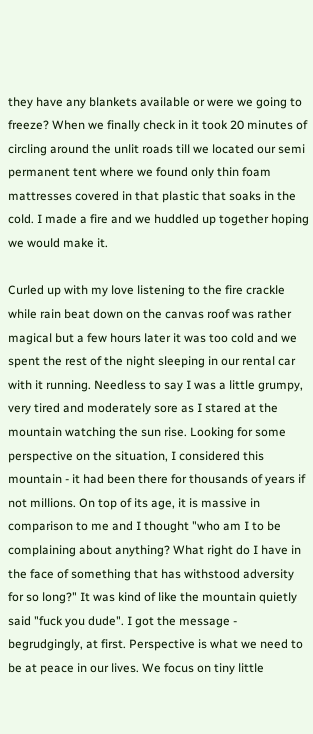they have any blankets available or were we going to freeze? When we finally check in it took 20 minutes of circling around the unlit roads till we located our semi permanent tent where we found only thin foam mattresses covered in that plastic that soaks in the cold. I made a fire and we huddled up together hoping we would make it.

Curled up with my love listening to the fire crackle while rain beat down on the canvas roof was rather magical but a few hours later it was too cold and we spent the rest of the night sleeping in our rental car with it running. Needless to say I was a little grumpy, very tired and moderately sore as I stared at the mountain watching the sun rise. Looking for some perspective on the situation, I considered this mountain - it had been there for thousands of years if not millions. On top of its age, it is massive in comparison to me and I thought "who am I to be complaining about anything? What right do I have in the face of something that has withstood adversity for so long?" It was kind of like the mountain quietly said "fuck you dude". I got the message - begrudgingly, at first. Perspective is what we need to be at peace in our lives. We focus on tiny little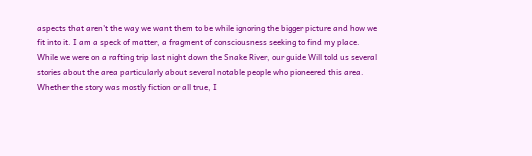aspects that aren't the way we want them to be while ignoring the bigger picture and how we fit into it. I am a speck of matter, a fragment of consciousness seeking to find my place. While we were on a rafting trip last night down the Snake River, our guide Will told us several stories about the area particularly about several notable people who pioneered this area. Whether the story was mostly fiction or all true, I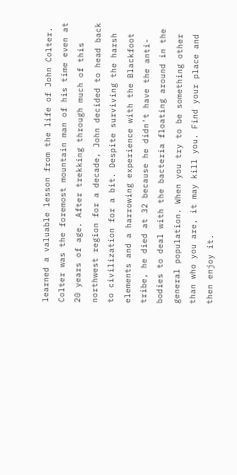learned a valuable lesson from the life of John Colter. Colter was the foremost mountain man of his time even at 20 years of age. After trekking through much of this northwest region for a decade, John decided to head back to civilization for a bit. Despite surviving the harsh elements and a harrowing experience with the Blackfoot tribe, he died at 32 because he didn't have the anti-bodies to deal with the bacteria floating around in the general population. When you try to be something other than who you are, it may kill you. Find your place and then enjoy it.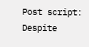Post script: Despite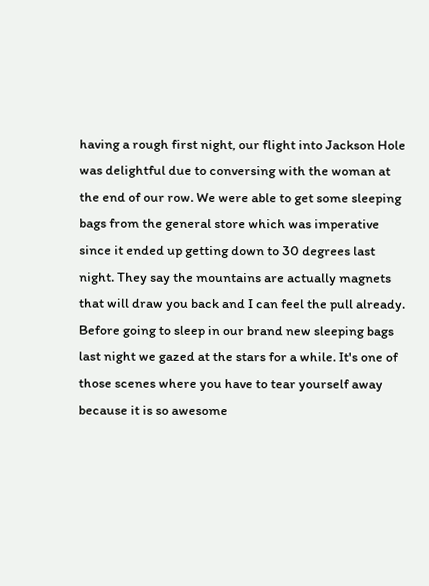having a rough first night, our flight into Jackson Hole was delightful due to conversing with the woman at the end of our row. We were able to get some sleeping bags from the general store which was imperative since it ended up getting down to 30 degrees last night. They say the mountains are actually magnets that will draw you back and I can feel the pull already. Before going to sleep in our brand new sleeping bags last night we gazed at the stars for a while. It's one of those scenes where you have to tear yourself away because it is so awesome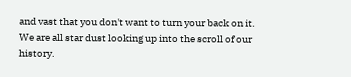and vast that you don't want to turn your back on it. We are all star dust looking up into the scroll of our history.